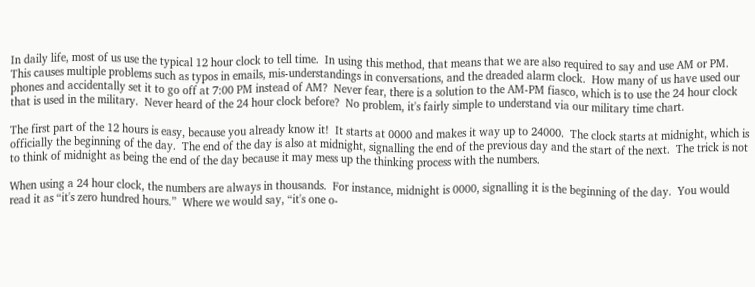In daily life, most of us use the typical 12 hour clock to tell time.  In using this method, that means that we are also required to say and use AM or PM.  This causes multiple problems such as typos in emails, mis-understandings in conversations, and the dreaded alarm clock.  How many of us have used our phones and accidentally set it to go off at 7:00 PM instead of AM?  Never fear, there is a solution to the AM-PM fiasco, which is to use the 24 hour clock that is used in the military.  Never heard of the 24 hour clock before?  No problem, it's fairly simple to understand via our military time chart.

The first part of the 12 hours is easy, because you already know it!  It starts at 0000 and makes it way up to 24000.  The clock starts at midnight, which is officially the beginning of the day.  The end of the day is also at midnight, signalling the end of the previous day and the start of the next.  The trick is not to think of midnight as being the end of the day because it may mess up the thinking process with the numbers.

When using a 24 hour clock, the numbers are always in thousands.  For instance, midnight is 0000, signalling it is the beginning of the day.  You would read it as “it's zero hundred hours.”  Where we would say, “it's one o-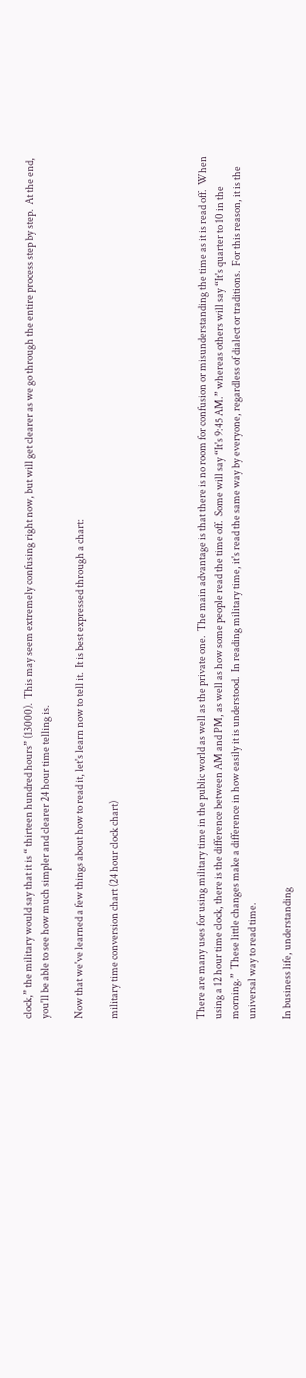clock,” the military would say that it is “ thirteen hundred hours” (13000).  This may seem extremely confusing right now, but will get clearer as we go through the entire process step by step.  At the end, you'll be able to see how much simpler and clearer 24 hour time telling is.

Now that we've learned a few things about how to read it, let's learn now to tell it.  It is best expressed through a chart:

military time conversion chart (24 hour clock chart)




There are many uses for using military time in the public world as well as the private one.  The main advantage is that there is no room for confusion or misunderstanding the time as it is read off.  When using a 12 hour time clock, there is the difference between AM and PM, as well as how some people read the time off.  Some will say “It's 9:45 AM.” whereas others will say “It's quarter to 10 in the morning.”  These little changes make a difference in how easily it is understood.  In reading military time, it's read the same way by everyone, regardless of dialect or traditions.  For this reason, it is the universal way to read time.

In business life, understanding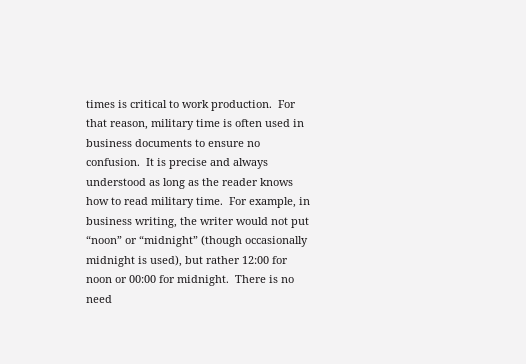times is critical to work production.  For that reason, military time is often used in business documents to ensure no confusion.  It is precise and always understood as long as the reader knows how to read military time.  For example, in business writing, the writer would not put “noon” or “midnight” (though occasionally midnight is used), but rather 12:00 for noon or 00:00 for midnight.  There is no need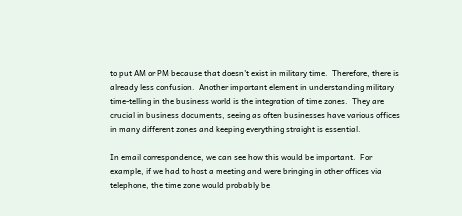to put AM or PM because that doesn't exist in military time.  Therefore, there is already less confusion.  Another important element in understanding military time-telling in the business world is the integration of time zones.  They are crucial in business documents, seeing as often businesses have various offices in many different zones and keeping everything straight is essential.

In email correspondence, we can see how this would be important.  For example, if we had to host a meeting and were bringing in other offices via telephone, the time zone would probably be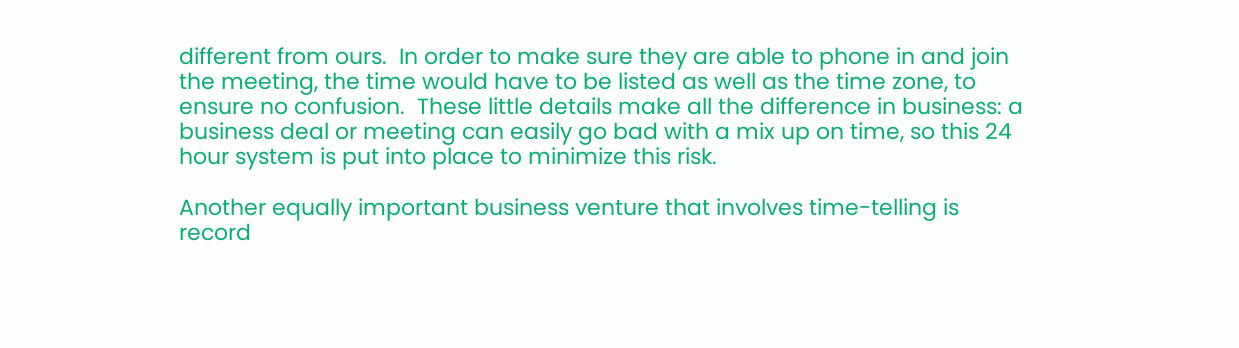different from ours.  In order to make sure they are able to phone in and join the meeting, the time would have to be listed as well as the time zone, to ensure no confusion.  These little details make all the difference in business: a business deal or meeting can easily go bad with a mix up on time, so this 24 hour system is put into place to minimize this risk.

Another equally important business venture that involves time-telling is record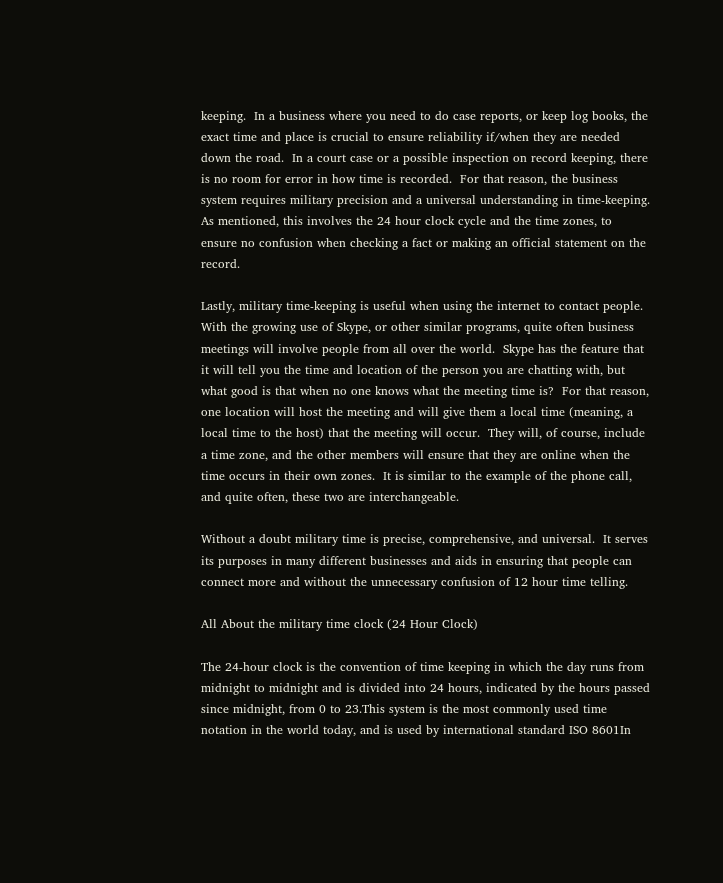keeping.  In a business where you need to do case reports, or keep log books, the exact time and place is crucial to ensure reliability if/when they are needed down the road.  In a court case or a possible inspection on record keeping, there is no room for error in how time is recorded.  For that reason, the business system requires military precision and a universal understanding in time-keeping.  As mentioned, this involves the 24 hour clock cycle and the time zones, to ensure no confusion when checking a fact or making an official statement on the record.

Lastly, military time-keeping is useful when using the internet to contact people.  With the growing use of Skype, or other similar programs, quite often business meetings will involve people from all over the world.  Skype has the feature that it will tell you the time and location of the person you are chatting with, but what good is that when no one knows what the meeting time is?  For that reason, one location will host the meeting and will give them a local time (meaning, a local time to the host) that the meeting will occur.  They will, of course, include a time zone, and the other members will ensure that they are online when the time occurs in their own zones.  It is similar to the example of the phone call, and quite often, these two are interchangeable.

Without a doubt military time is precise, comprehensive, and universal.  It serves its purposes in many different businesses and aids in ensuring that people can connect more and without the unnecessary confusion of 12 hour time telling.

All About the military time clock (24 Hour Clock)

The 24-hour clock is the convention of time keeping in which the day runs from midnight to midnight and is divided into 24 hours, indicated by the hours passed since midnight, from 0 to 23.This system is the most commonly used time notation in the world today, and is used by international standard ISO 8601In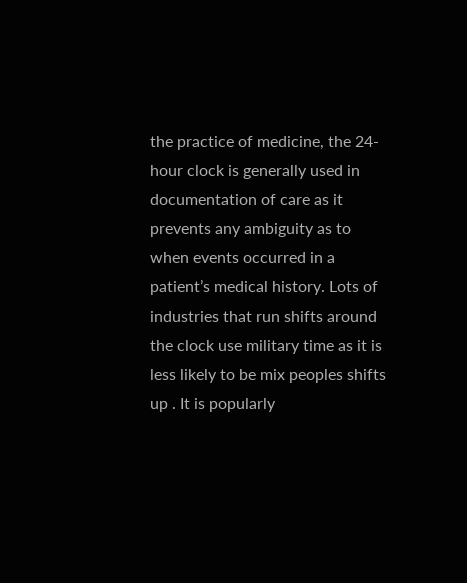the practice of medicine, the 24-hour clock is generally used in documentation of care as it prevents any ambiguity as to when events occurred in a patient’s medical history. Lots of industries that run shifts around the clock use military time as it is less likely to be mix peoples shifts up . It is popularly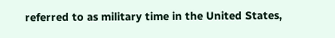referred to as military time in the United States,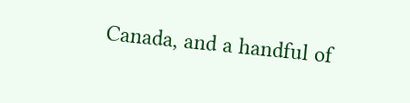Canada, and a handful of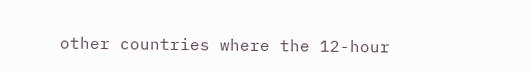other countries where the 12-hour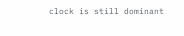clock is still dominant